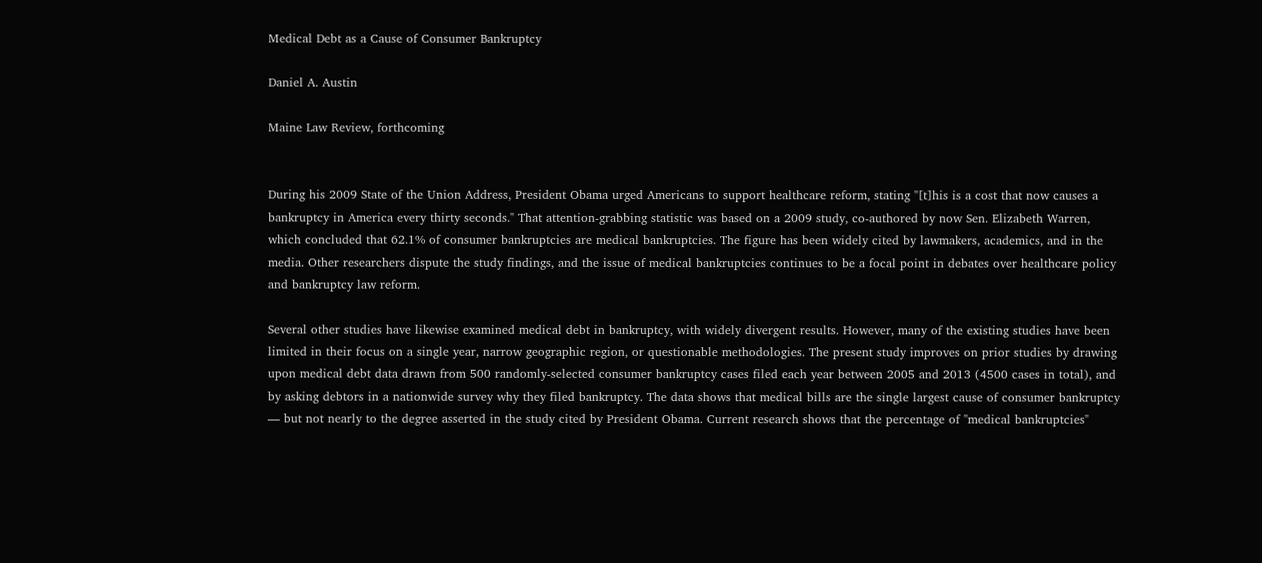Medical Debt as a Cause of Consumer Bankruptcy

Daniel A. Austin

Maine Law Review, forthcoming


During his 2009 State of the Union Address, President Obama urged Americans to support healthcare reform, stating "[t]his is a cost that now causes a bankruptcy in America every thirty seconds." That attention-grabbing statistic was based on a 2009 study, co-authored by now Sen. Elizabeth Warren, which concluded that 62.1% of consumer bankruptcies are medical bankruptcies. The figure has been widely cited by lawmakers, academics, and in the media. Other researchers dispute the study findings, and the issue of medical bankruptcies continues to be a focal point in debates over healthcare policy and bankruptcy law reform.

Several other studies have likewise examined medical debt in bankruptcy, with widely divergent results. However, many of the existing studies have been limited in their focus on a single year, narrow geographic region, or questionable methodologies. The present study improves on prior studies by drawing upon medical debt data drawn from 500 randomly-selected consumer bankruptcy cases filed each year between 2005 and 2013 (4500 cases in total), and by asking debtors in a nationwide survey why they filed bankruptcy. The data shows that medical bills are the single largest cause of consumer bankruptcy — but not nearly to the degree asserted in the study cited by President Obama. Current research shows that the percentage of "medical bankruptcies"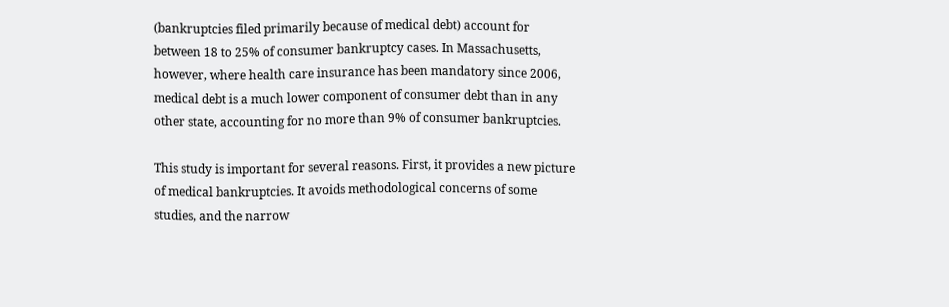(bankruptcies filed primarily because of medical debt) account for between 18 to 25% of consumer bankruptcy cases. In Massachusetts, however, where health care insurance has been mandatory since 2006, medical debt is a much lower component of consumer debt than in any other state, accounting for no more than 9% of consumer bankruptcies.

This study is important for several reasons. First, it provides a new picture of medical bankruptcies. It avoids methodological concerns of some studies, and the narrow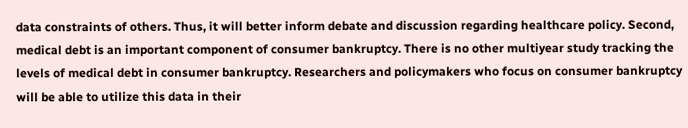data constraints of others. Thus, it will better inform debate and discussion regarding healthcare policy. Second, medical debt is an important component of consumer bankruptcy. There is no other multiyear study tracking the levels of medical debt in consumer bankruptcy. Researchers and policymakers who focus on consumer bankruptcy will be able to utilize this data in their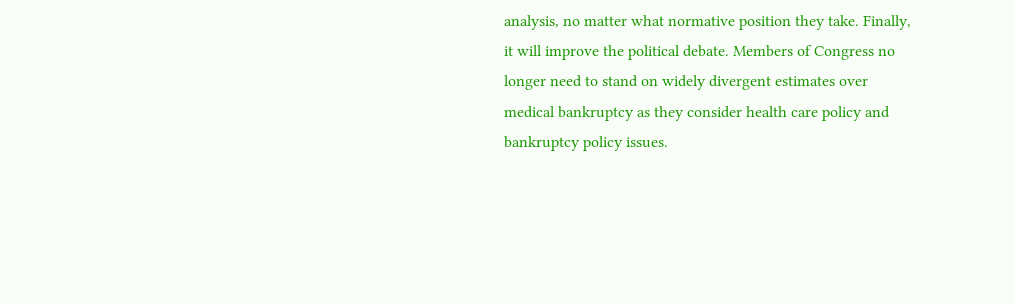analysis, no matter what normative position they take. Finally, it will improve the political debate. Members of Congress no longer need to stand on widely divergent estimates over medical bankruptcy as they consider health care policy and bankruptcy policy issues.